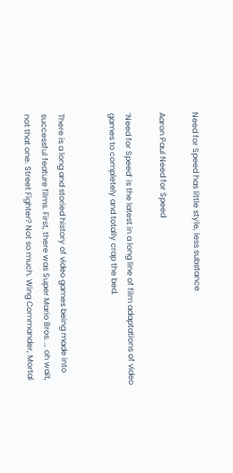Need for Speed has little style, less substance

Aaron Paul Need for Speed

‘Need for Speed’ is the latest in a long line of film adaptations of video games to completely and totally crap the bed.


There is a long and storied history of video games being made into successful feature films. First, there was Super Mario Bros. … oh wait, not that one. Street Fighter? Not so much. Wing Commander, Mortal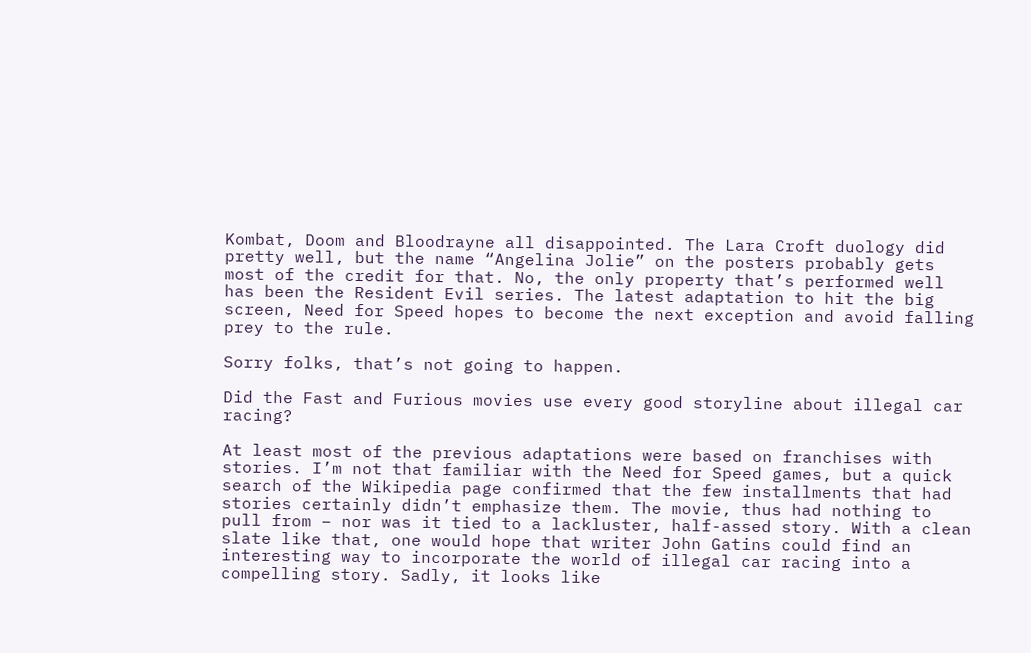Kombat, Doom and Bloodrayne all disappointed. The Lara Croft duology did pretty well, but the name “Angelina Jolie” on the posters probably gets most of the credit for that. No, the only property that’s performed well has been the Resident Evil series. The latest adaptation to hit the big screen, Need for Speed hopes to become the next exception and avoid falling prey to the rule.

Sorry folks, that’s not going to happen.

Did the Fast and Furious movies use every good storyline about illegal car racing?

At least most of the previous adaptations were based on franchises with stories. I’m not that familiar with the Need for Speed games, but a quick search of the Wikipedia page confirmed that the few installments that had stories certainly didn’t emphasize them. The movie, thus had nothing to pull from – nor was it tied to a lackluster, half-assed story. With a clean slate like that, one would hope that writer John Gatins could find an interesting way to incorporate the world of illegal car racing into a compelling story. Sadly, it looks like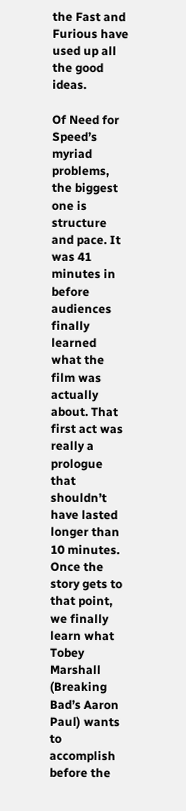the Fast and Furious have used up all the good ideas.

Of Need for Speed’s myriad problems, the biggest one is structure and pace. It was 41 minutes in before audiences finally learned what the film was actually about. That first act was really a prologue that shouldn’t have lasted longer than 10 minutes. Once the story gets to that point, we finally learn what Tobey Marshall (Breaking Bad’s Aaron Paul) wants to accomplish before the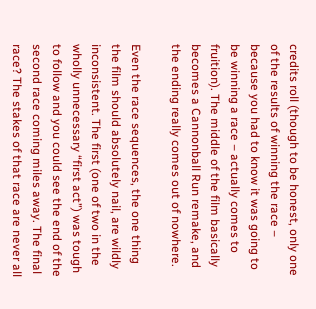credits roll (though to be honest, only one of the results of winning the race – because you had to know it was going to be winning a race – actually comes to fruition). The middle of the film basically becomes a Cannonball Run remake, and the ending really comes out of nowhere.

Even the race sequences, the one thing the film should absolutely nail, are wildly inconsistent. The first (one of two in the wholly unnecessary “first act”) was tough to follow and you could see the end of the second race coming miles away. The final race? The stakes of that race are never all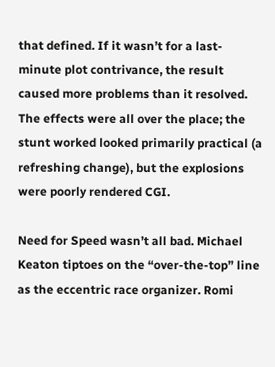that defined. If it wasn’t for a last-minute plot contrivance, the result caused more problems than it resolved. The effects were all over the place; the stunt worked looked primarily practical (a refreshing change), but the explosions were poorly rendered CGI.

Need for Speed wasn’t all bad. Michael Keaton tiptoes on the “over-the-top” line as the eccentric race organizer. Romi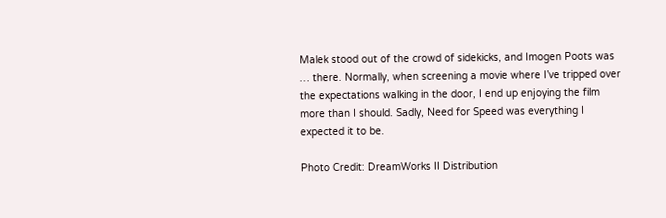Malek stood out of the crowd of sidekicks, and Imogen Poots was … there. Normally, when screening a movie where I’ve tripped over the expectations walking in the door, I end up enjoying the film more than I should. Sadly, Need for Speed was everything I expected it to be.

Photo Credit: DreamWorks II Distribution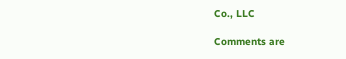Co., LLC

Comments are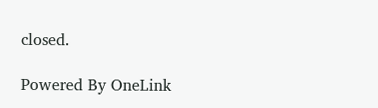closed.

Powered By OneLink